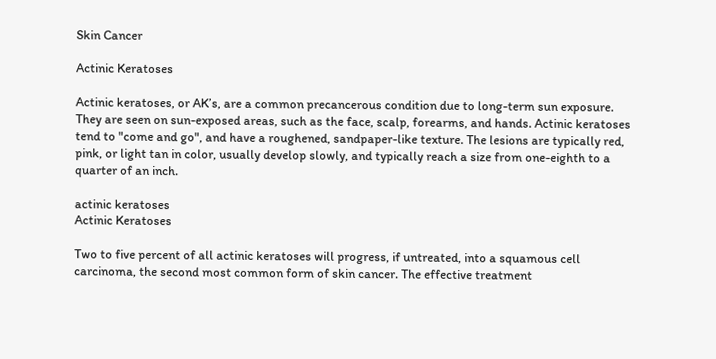Skin Cancer

Actinic Keratoses

Actinic keratoses, or AK’s, are a common precancerous condition due to long-term sun exposure. They are seen on sun-exposed areas, such as the face, scalp, forearms, and hands. Actinic keratoses tend to "come and go", and have a roughened, sandpaper-like texture. The lesions are typically red, pink, or light tan in color, usually develop slowly, and typically reach a size from one-eighth to a quarter of an inch.

actinic keratoses
Actinic Keratoses

Two to five percent of all actinic keratoses will progress, if untreated, into a squamous cell carcinoma, the second most common form of skin cancer. The effective treatment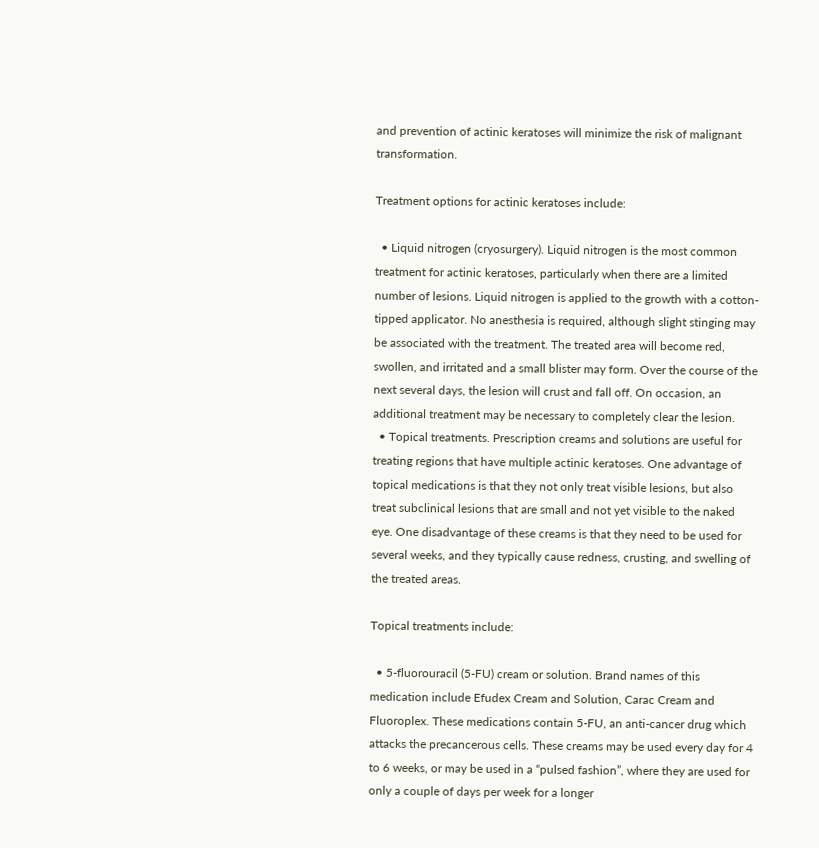and prevention of actinic keratoses will minimize the risk of malignant transformation.

Treatment options for actinic keratoses include:

  • Liquid nitrogen (cryosurgery). Liquid nitrogen is the most common treatment for actinic keratoses, particularly when there are a limited number of lesions. Liquid nitrogen is applied to the growth with a cotton-tipped applicator. No anesthesia is required, although slight stinging may be associated with the treatment. The treated area will become red, swollen, and irritated and a small blister may form. Over the course of the next several days, the lesion will crust and fall off. On occasion, an additional treatment may be necessary to completely clear the lesion.
  • Topical treatments. Prescription creams and solutions are useful for treating regions that have multiple actinic keratoses. One advantage of topical medications is that they not only treat visible lesions, but also treat subclinical lesions that are small and not yet visible to the naked eye. One disadvantage of these creams is that they need to be used for several weeks, and they typically cause redness, crusting, and swelling of the treated areas.

Topical treatments include:

  • 5-fluorouracil (5-FU) cream or solution. Brand names of this medication include Efudex Cream and Solution, Carac Cream and Fluoroplex. These medications contain 5-FU, an anti-cancer drug which attacks the precancerous cells. These creams may be used every day for 4 to 6 weeks, or may be used in a “pulsed fashion”, where they are used for only a couple of days per week for a longer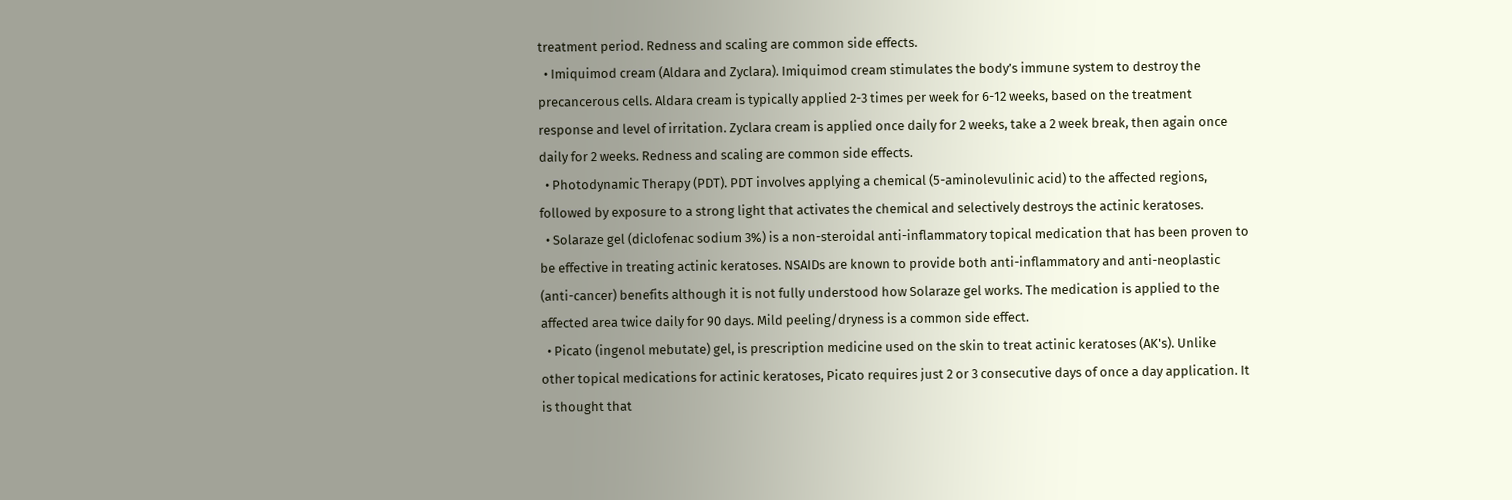treatment period. Redness and scaling are common side effects.
  • Imiquimod cream (Aldara and Zyclara). Imiquimod cream stimulates the body’s immune system to destroy the precancerous cells. Aldara cream is typically applied 2-3 times per week for 6-12 weeks, based on the treatment response and level of irritation. Zyclara cream is applied once daily for 2 weeks, take a 2 week break, then again once daily for 2 weeks. Redness and scaling are common side effects.
  • Photodynamic Therapy (PDT). PDT involves applying a chemical (5-aminolevulinic acid) to the affected regions, followed by exposure to a strong light that activates the chemical and selectively destroys the actinic keratoses.
  • Solaraze gel (diclofenac sodium 3%) is a non-steroidal anti-inflammatory topical medication that has been proven to be effective in treating actinic keratoses. NSAIDs are known to provide both anti-inflammatory and anti-neoplastic (anti-cancer) benefits although it is not fully understood how Solaraze gel works. The medication is applied to the affected area twice daily for 90 days. Mild peeling/dryness is a common side effect.
  • Picato (ingenol mebutate) gel, is prescription medicine used on the skin to treat actinic keratoses (AK's). Unlike other topical medications for actinic keratoses, Picato requires just 2 or 3 consecutive days of once a day application. It is thought that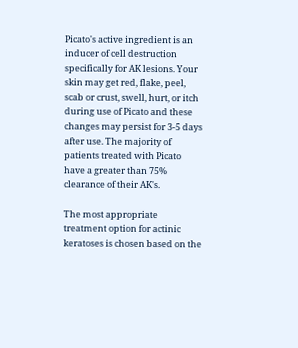Picato's active ingredient is an inducer of cell destruction specifically for AK lesions. Your skin may get red, flake, peel, scab or crust, swell, hurt, or itch during use of Picato and these changes may persist for 3-5 days after use. The majority of patients treated with Picato have a greater than 75% clearance of their AK's.

The most appropriate treatment option for actinic keratoses is chosen based on the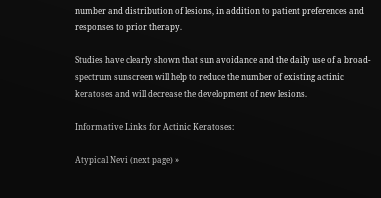number and distribution of lesions, in addition to patient preferences and responses to prior therapy.

Studies have clearly shown that sun avoidance and the daily use of a broad-spectrum sunscreen will help to reduce the number of existing actinic keratoses and will decrease the development of new lesions.

Informative Links for Actinic Keratoses:

Atypical Nevi (next page) »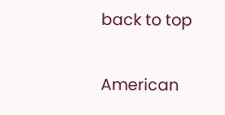back to top

American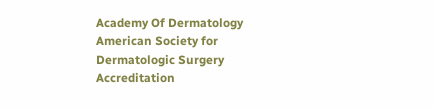Academy Of Dermatology American Society for Dermatologic Surgery Accreditation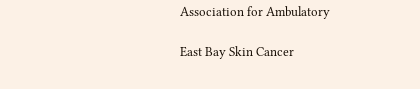Association for Ambulatory

East Bay Skin Cancer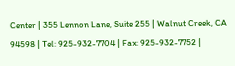Center | 355 Lennon Lane, Suite 255 | Walnut Creek, CA 94598 | Tel: 925-932-7704 | Fax: 925-932-7752 |